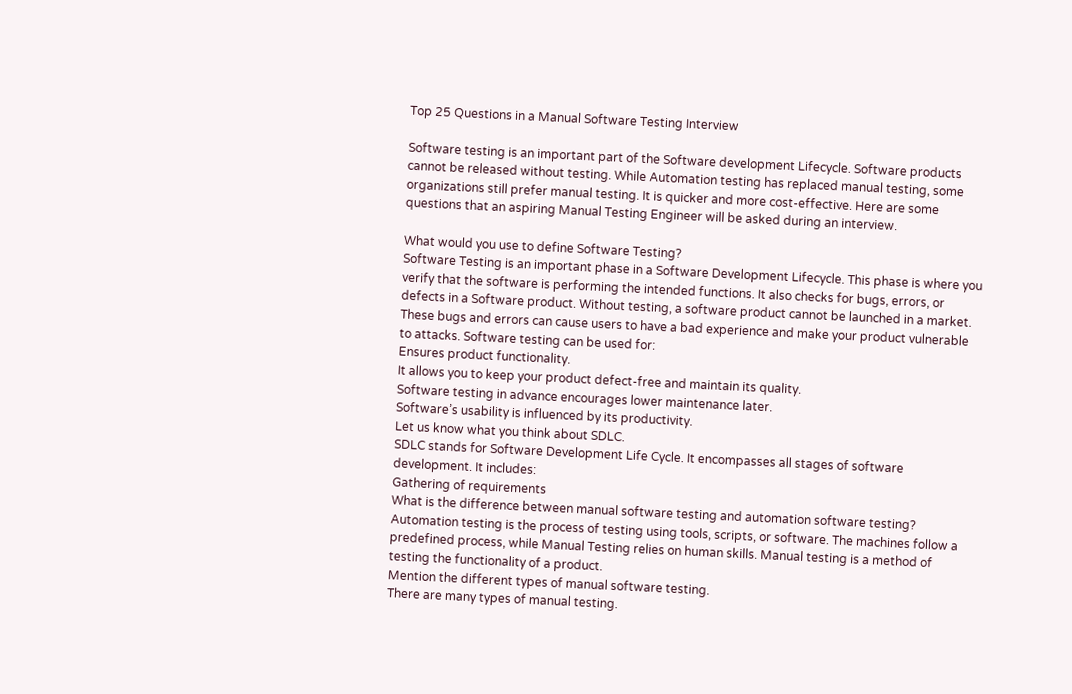Top 25 Questions in a Manual Software Testing Interview

Software testing is an important part of the Software development Lifecycle. Software products cannot be released without testing. While Automation testing has replaced manual testing, some organizations still prefer manual testing. It is quicker and more cost-effective. Here are some questions that an aspiring Manual Testing Engineer will be asked during an interview.

What would you use to define Software Testing?
Software Testing is an important phase in a Software Development Lifecycle. This phase is where you verify that the software is performing the intended functions. It also checks for bugs, errors, or defects in a Software product. Without testing, a software product cannot be launched in a market. These bugs and errors can cause users to have a bad experience and make your product vulnerable to attacks. Software testing can be used for:
Ensures product functionality.
It allows you to keep your product defect-free and maintain its quality.
Software testing in advance encourages lower maintenance later.
Software’s usability is influenced by its productivity.
Let us know what you think about SDLC.
SDLC stands for Software Development Life Cycle. It encompasses all stages of software development. It includes:
Gathering of requirements
What is the difference between manual software testing and automation software testing?
Automation testing is the process of testing using tools, scripts, or software. The machines follow a predefined process, while Manual Testing relies on human skills. Manual testing is a method of testing the functionality of a product.
Mention the different types of manual software testing.
There are many types of manual testing.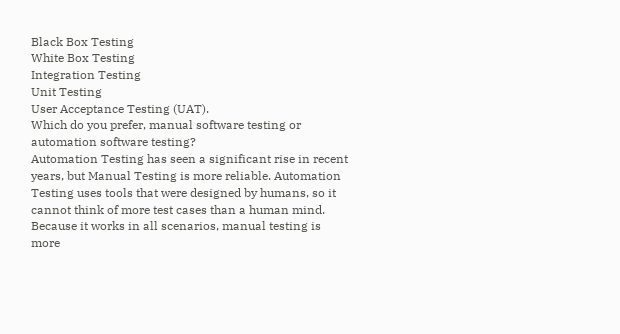Black Box Testing
White Box Testing
Integration Testing
Unit Testing
User Acceptance Testing (UAT).
Which do you prefer, manual software testing or automation software testing?
Automation Testing has seen a significant rise in recent years, but Manual Testing is more reliable. Automation Testing uses tools that were designed by humans, so it cannot think of more test cases than a human mind. Because it works in all scenarios, manual testing is more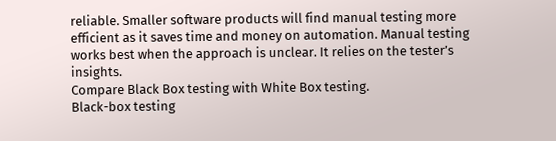reliable. Smaller software products will find manual testing more efficient as it saves time and money on automation. Manual testing works best when the approach is unclear. It relies on the tester’s insights.
Compare Black Box testing with White Box testing.
Black-box testing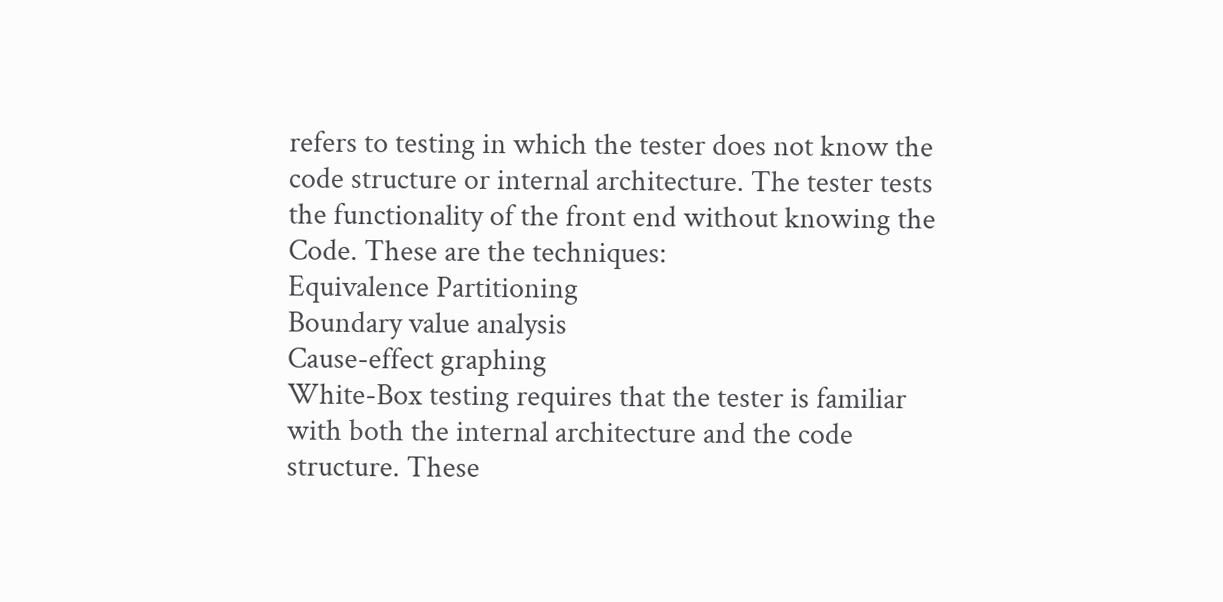refers to testing in which the tester does not know the code structure or internal architecture. The tester tests the functionality of the front end without knowing the Code. These are the techniques:
Equivalence Partitioning
Boundary value analysis
Cause-effect graphing
White-Box testing requires that the tester is familiar with both the internal architecture and the code structure. These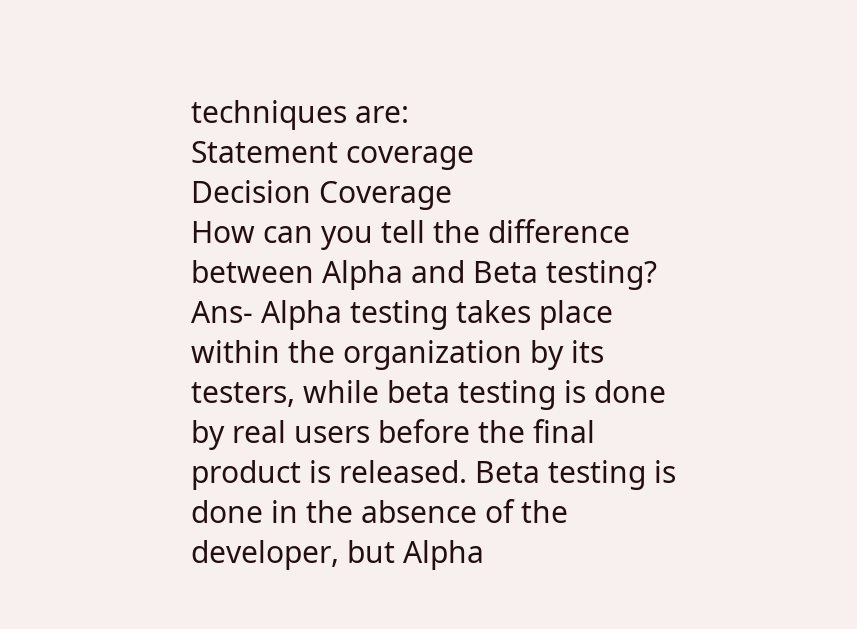techniques are:
Statement coverage
Decision Coverage
How can you tell the difference between Alpha and Beta testing?
Ans- Alpha testing takes place within the organization by its testers, while beta testing is done by real users before the final product is released. Beta testing is done in the absence of the developer, but Alpha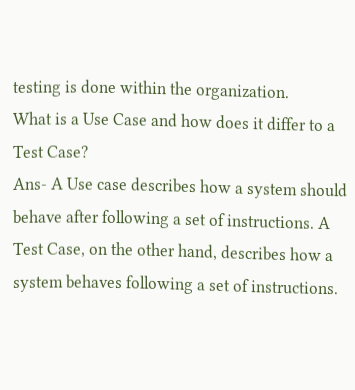testing is done within the organization.
What is a Use Case and how does it differ to a Test Case?
Ans- A Use case describes how a system should behave after following a set of instructions. A Test Case, on the other hand, describes how a system behaves following a set of instructions.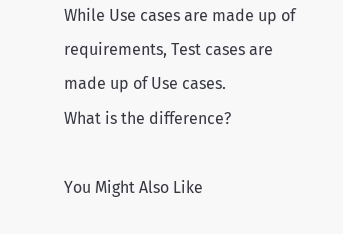While Use cases are made up of requirements, Test cases are made up of Use cases.
What is the difference?

You Might Also Like